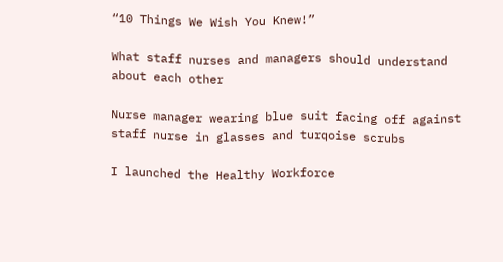“10 Things We Wish You Knew!”

What staff nurses and managers should understand about each other

Nurse manager wearing blue suit facing off against staff nurse in glasses and turqoise scrubs

I launched the Healthy Workforce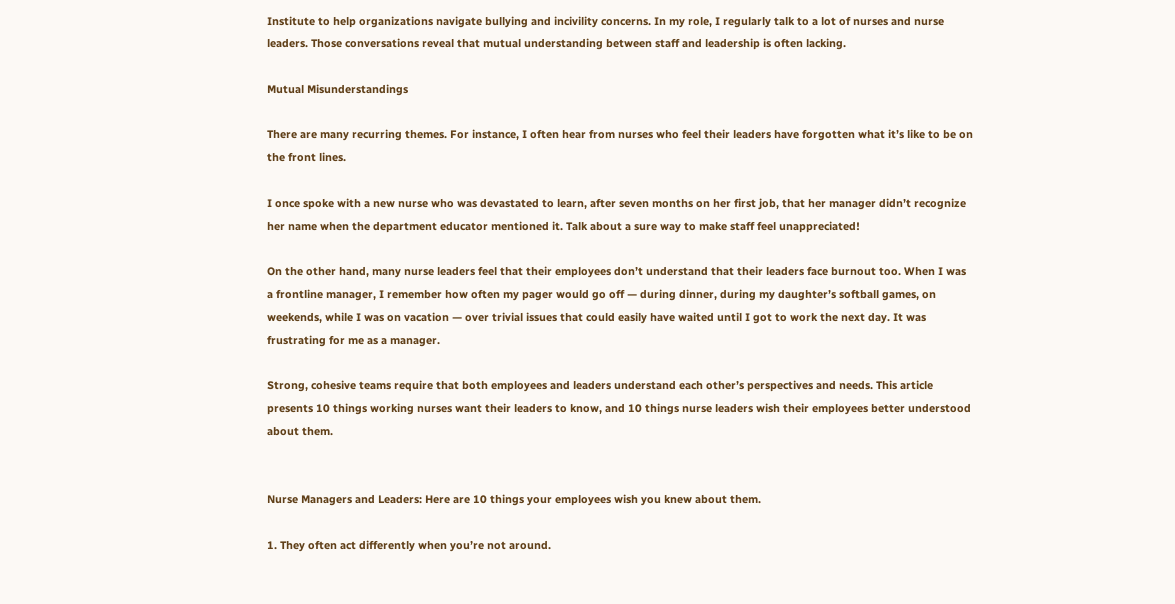Institute to help organizations navigate bullying and incivility concerns. In my role, I regularly talk to a lot of nurses and nurse leaders. Those conversations reveal that mutual understanding between staff and leadership is often lacking.

Mutual Misunderstandings

There are many recurring themes. For instance, I often hear from nurses who feel their leaders have forgotten what it’s like to be on the front lines.

I once spoke with a new nurse who was devastated to learn, after seven months on her first job, that her manager didn’t recognize her name when the department educator mentioned it. Talk about a sure way to make staff feel unappreciated!

On the other hand, many nurse leaders feel that their employees don’t understand that their leaders face burnout too. When I was a frontline manager, I remember how often my pager would go off — during dinner, during my daughter’s softball games, on weekends, while I was on vacation — over trivial issues that could easily have waited until I got to work the next day. It was frustrating for me as a manager.

Strong, cohesive teams require that both employees and leaders understand each other’s perspectives and needs. This article presents 10 things working nurses want their leaders to know, and 10 things nurse leaders wish their employees better understood about them.


Nurse Managers and Leaders: Here are 10 things your employees wish you knew about them.

1. They often act differently when you’re not around.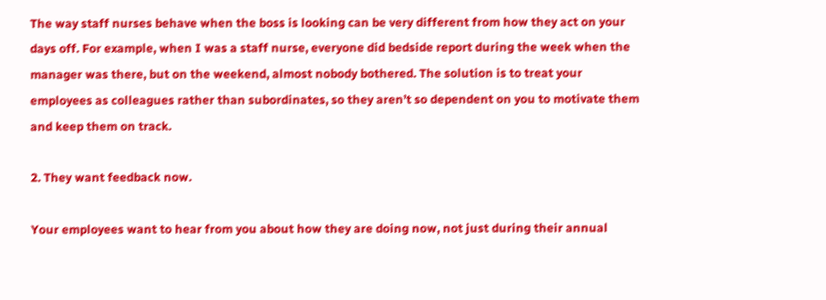The way staff nurses behave when the boss is looking can be very different from how they act on your days off. For example, when I was a staff nurse, everyone did bedside report during the week when the manager was there, but on the weekend, almost nobody bothered. The solution is to treat your employees as colleagues rather than subordinates, so they aren’t so dependent on you to motivate them and keep them on track.

2. They want feedback now.

Your employees want to hear from you about how they are doing now, not just during their annual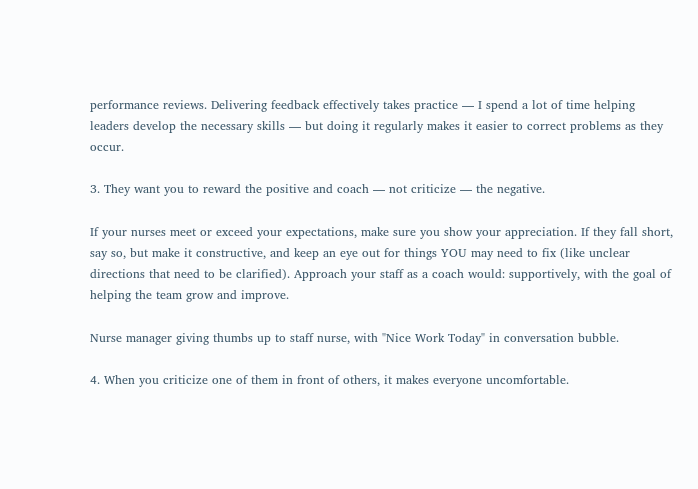performance reviews. Delivering feedback effectively takes practice — I spend a lot of time helping leaders develop the necessary skills — but doing it regularly makes it easier to correct problems as they occur.

3. They want you to reward the positive and coach — not criticize — the negative.

If your nurses meet or exceed your expectations, make sure you show your appreciation. If they fall short, say so, but make it constructive, and keep an eye out for things YOU may need to fix (like unclear directions that need to be clarified). Approach your staff as a coach would: supportively, with the goal of helping the team grow and improve.

Nurse manager giving thumbs up to staff nurse, with "Nice Work Today" in conversation bubble.

4. When you criticize one of them in front of others, it makes everyone uncomfortable.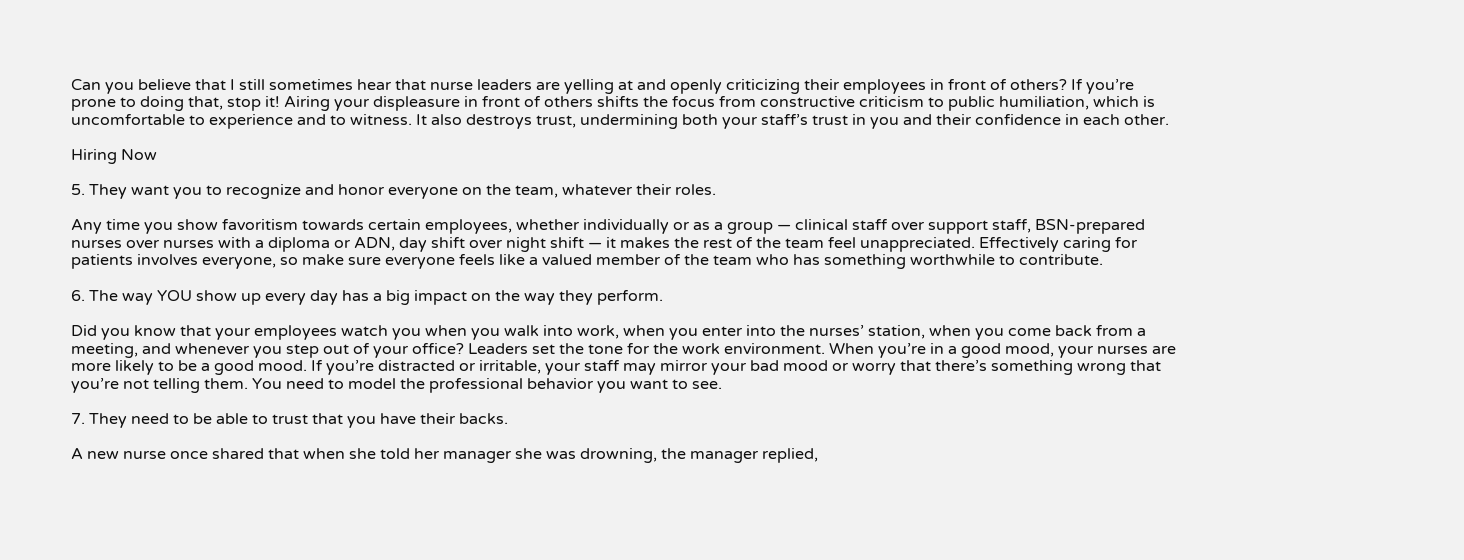Can you believe that I still sometimes hear that nurse leaders are yelling at and openly criticizing their employees in front of others? If you’re prone to doing that, stop it! Airing your displeasure in front of others shifts the focus from constructive criticism to public humiliation, which is uncomfortable to experience and to witness. It also destroys trust, undermining both your staff’s trust in you and their confidence in each other.

Hiring Now

5. They want you to recognize and honor everyone on the team, whatever their roles.

Any time you show favoritism towards certain employees, whether individually or as a group — clinical staff over support staff, BSN-prepared nurses over nurses with a diploma or ADN, day shift over night shift — it makes the rest of the team feel unappreciated. Effectively caring for patients involves everyone, so make sure everyone feels like a valued member of the team who has something worthwhile to contribute.

6. The way YOU show up every day has a big impact on the way they perform.

Did you know that your employees watch you when you walk into work, when you enter into the nurses’ station, when you come back from a meeting, and whenever you step out of your office? Leaders set the tone for the work environment. When you’re in a good mood, your nurses are more likely to be a good mood. If you’re distracted or irritable, your staff may mirror your bad mood or worry that there’s something wrong that you’re not telling them. You need to model the professional behavior you want to see.

7. They need to be able to trust that you have their backs.

A new nurse once shared that when she told her manager she was drowning, the manager replied,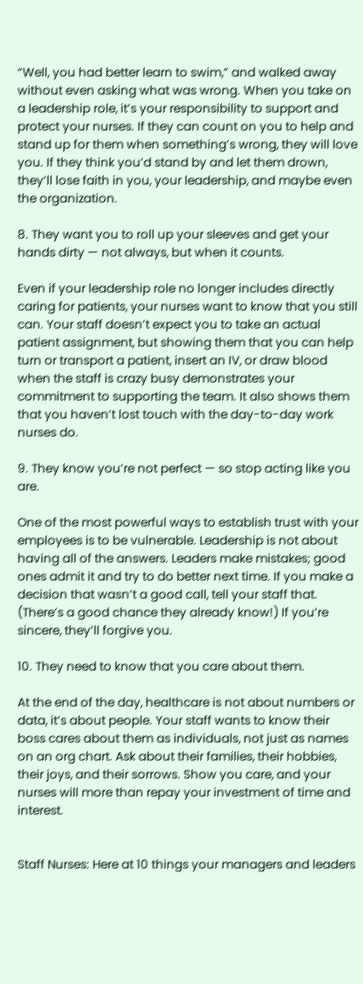“Well, you had better learn to swim,” and walked away without even asking what was wrong. When you take on a leadership role, it’s your responsibility to support and protect your nurses. If they can count on you to help and stand up for them when something’s wrong, they will love you. If they think you’d stand by and let them drown, they’ll lose faith in you, your leadership, and maybe even the organization.

8. They want you to roll up your sleeves and get your hands dirty — not always, but when it counts.

Even if your leadership role no longer includes directly caring for patients, your nurses want to know that you still can. Your staff doesn’t expect you to take an actual patient assignment, but showing them that you can help turn or transport a patient, insert an IV, or draw blood when the staff is crazy busy demonstrates your commitment to supporting the team. It also shows them that you haven’t lost touch with the day-to-day work nurses do.

9. They know you’re not perfect — so stop acting like you are.

One of the most powerful ways to establish trust with your employees is to be vulnerable. Leadership is not about having all of the answers. Leaders make mistakes; good ones admit it and try to do better next time. If you make a decision that wasn’t a good call, tell your staff that. (There’s a good chance they already know!) If you’re sincere, they’ll forgive you.

10. They need to know that you care about them.

At the end of the day, healthcare is not about numbers or data, it’s about people. Your staff wants to know their boss cares about them as individuals, not just as names on an org chart. Ask about their families, their hobbies, their joys, and their sorrows. Show you care, and your nurses will more than repay your investment of time and interest.


Staff Nurses: Here at 10 things your managers and leaders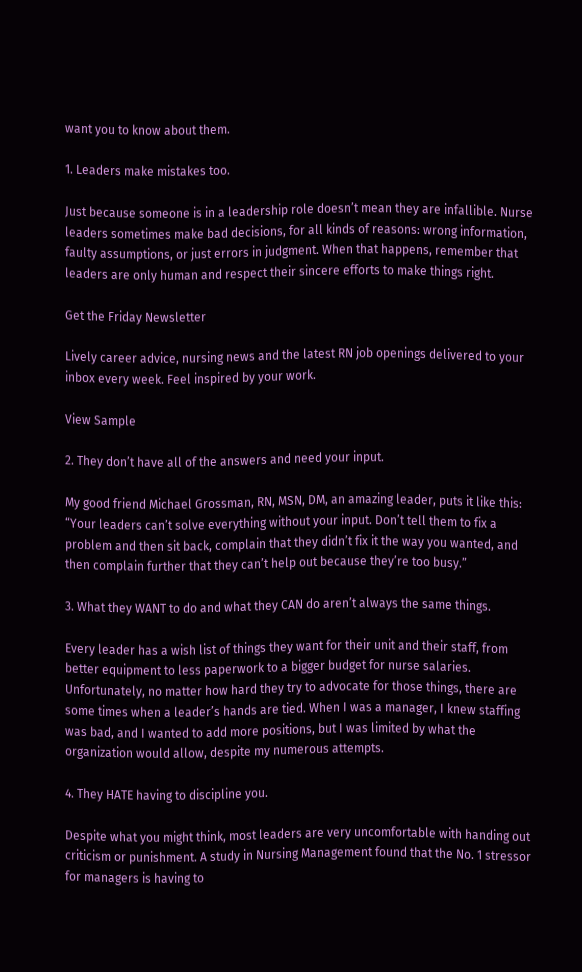want you to know about them.

1. Leaders make mistakes too.

Just because someone is in a leadership role doesn’t mean they are infallible. Nurse leaders sometimes make bad decisions, for all kinds of reasons: wrong information, faulty assumptions, or just errors in judgment. When that happens, remember that leaders are only human and respect their sincere efforts to make things right.

Get the Friday Newsletter

Lively career advice, nursing news and the latest RN job openings delivered to your inbox every week. Feel inspired by your work.

View Sample

2. They don’t have all of the answers and need your input.

My good friend Michael Grossman, RN, MSN, DM, an amazing leader, puts it like this: “Your leaders can’t solve everything without your input. Don’t tell them to fix a problem and then sit back, complain that they didn’t fix it the way you wanted, and then complain further that they can’t help out because they’re too busy.”

3. What they WANT to do and what they CAN do aren’t always the same things.

Every leader has a wish list of things they want for their unit and their staff, from better equipment to less paperwork to a bigger budget for nurse salaries. Unfortunately, no matter how hard they try to advocate for those things, there are some times when a leader’s hands are tied. When I was a manager, I knew staffing was bad, and I wanted to add more positions, but I was limited by what the organization would allow, despite my numerous attempts.

4. They HATE having to discipline you.

Despite what you might think, most leaders are very uncomfortable with handing out criticism or punishment. A study in Nursing Management found that the No. 1 stressor for managers is having to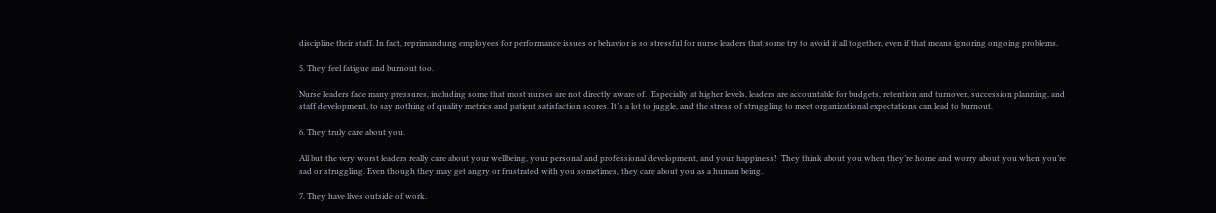discipline their staff. In fact, reprimandung employees for performance issues or behavior is so stressful for nurse leaders that some try to avoid it all together, even if that means ignoring ongoing problems.

5. They feel fatigue and burnout too.

Nurse leaders face many pressures, including some that most nurses are not directly aware of.  Especially at higher levels, leaders are accountable for budgets, retention and turnover, succession planning, and staff development, to say nothing of quality metrics and patient satisfaction scores. It’s a lot to juggle, and the stress of struggling to meet organizational expectations can lead to burnout.

6. They truly care about you.

All but the very worst leaders really care about your wellbeing, your personal and professional development, and your happiness!  They think about you when they’re home and worry about you when you’re sad or struggling. Even though they may get angry or frustrated with you sometimes, they care about you as a human being.

7. They have lives outside of work.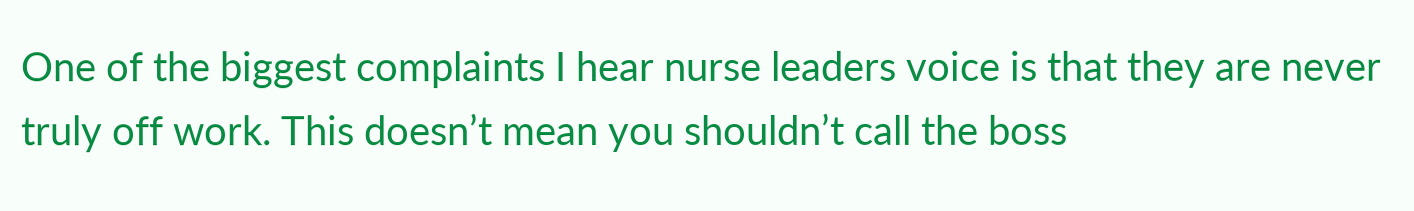One of the biggest complaints I hear nurse leaders voice is that they are never truly off work. This doesn’t mean you shouldn’t call the boss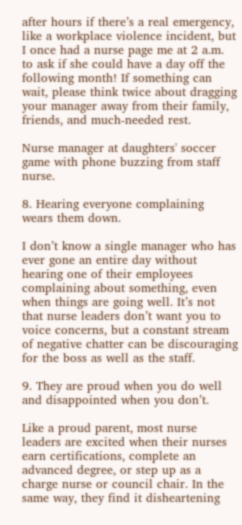after hours if there’s a real emergency, like a workplace violence incident, but I once had a nurse page me at 2 a.m. to ask if she could have a day off the following month! If something can wait, please think twice about dragging your manager away from their family, friends, and much-needed rest.

Nurse manager at daughters' soccer game with phone buzzing from staff nurse.

8. Hearing everyone complaining wears them down.

I don’t know a single manager who has ever gone an entire day without hearing one of their employees complaining about something, even when things are going well. It’s not that nurse leaders don’t want you to voice concerns, but a constant stream of negative chatter can be discouraging for the boss as well as the staff.

9. They are proud when you do well and disappointed when you don’t.

Like a proud parent, most nurse leaders are excited when their nurses earn certifications, complete an advanced degree, or step up as a charge nurse or council chair. In the same way, they find it disheartening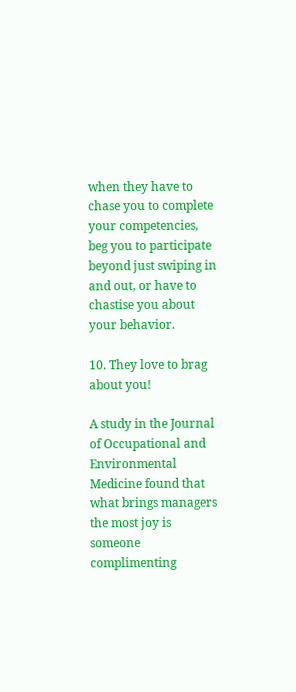when they have to chase you to complete your competencies, beg you to participate beyond just swiping in and out, or have to chastise you about your behavior.

10. They love to brag about you!

A study in the Journal of Occupational and Environmental Medicine found that what brings managers the most joy is someone complimenting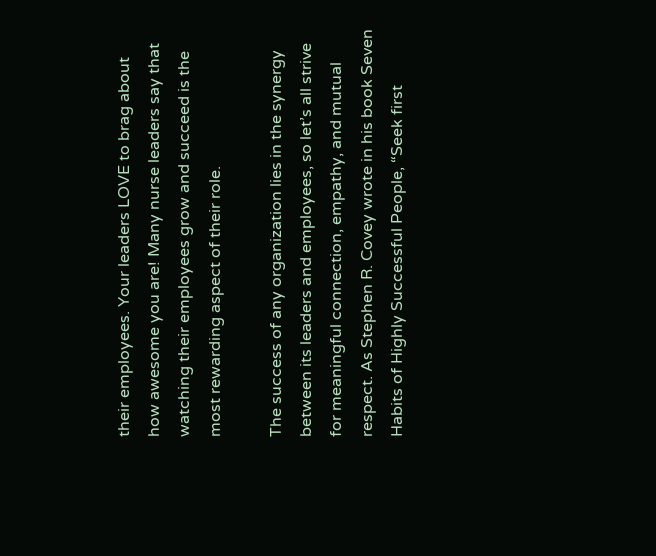their employees. Your leaders LOVE to brag about how awesome you are! Many nurse leaders say that watching their employees grow and succeed is the most rewarding aspect of their role.

The success of any organization lies in the synergy between its leaders and employees, so let’s all strive for meaningful connection, empathy, and mutual respect. As Stephen R. Covey wrote in his book Seven Habits of Highly Successful People, “Seek first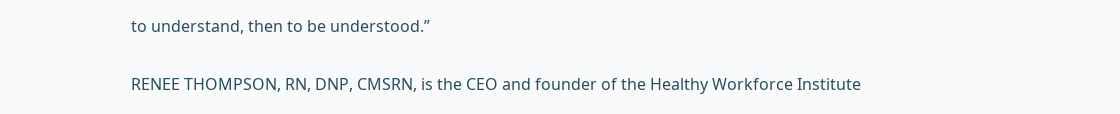to understand, then to be understood.”

RENEE THOMPSON, RN, DNP, CMSRN, is the CEO and founder of the Healthy Workforce Institute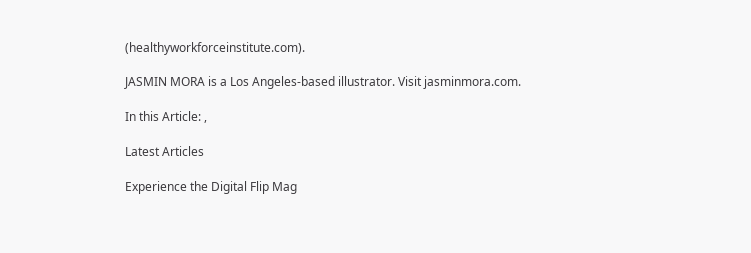(healthyworkforceinstitute.com).

JASMIN MORA is a Los Angeles-based illustrator. Visit jasminmora.com.

In this Article: ,

Latest Articles

Experience the Digital Flip Mag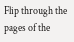Flip through the pages of the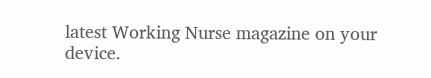latest Working Nurse magazine on your device.